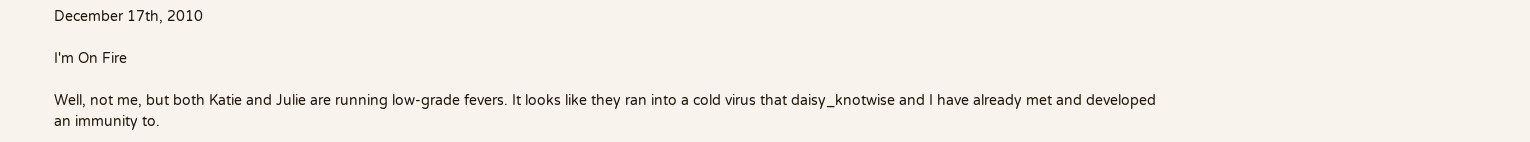December 17th, 2010

I'm On Fire

Well, not me, but both Katie and Julie are running low-grade fevers. It looks like they ran into a cold virus that daisy_knotwise and I have already met and developed an immunity to.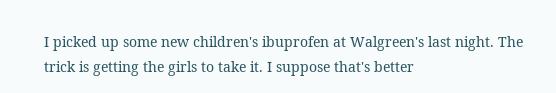I picked up some new children's ibuprofen at Walgreen's last night. The trick is getting the girls to take it. I suppose that's better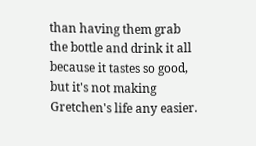than having them grab the bottle and drink it all because it tastes so good, but it's not making Gretchen's life any easier.